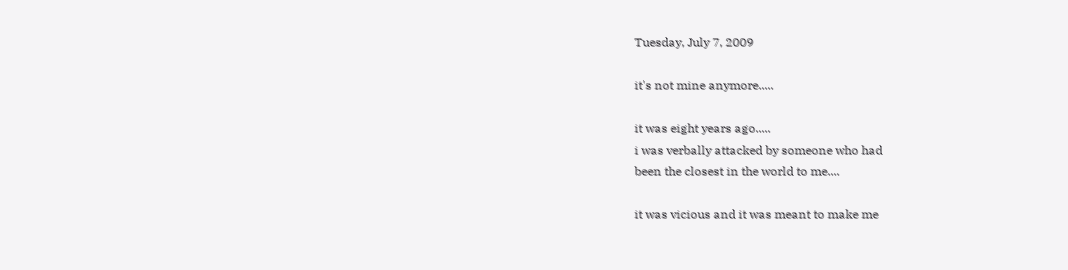Tuesday, July 7, 2009

it's not mine anymore.....

it was eight years ago.....
i was verbally attacked by someone who had
been the closest in the world to me....

it was vicious and it was meant to make me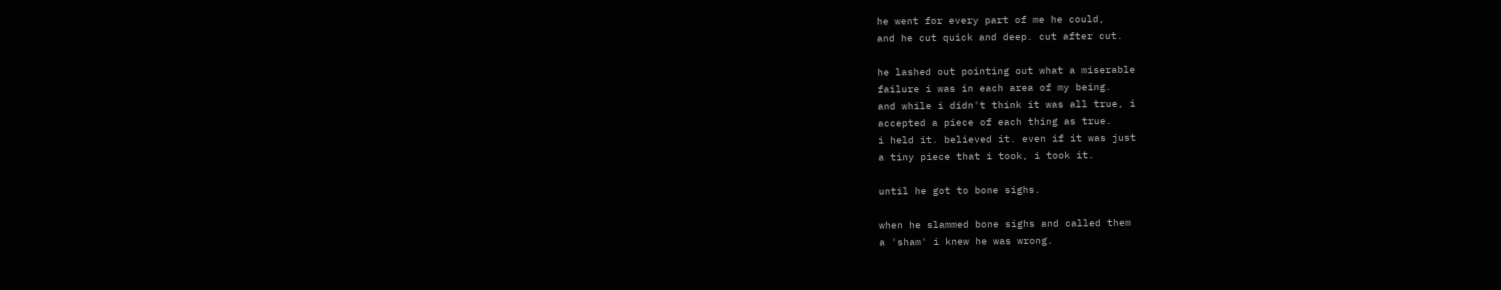he went for every part of me he could,
and he cut quick and deep. cut after cut.

he lashed out pointing out what a miserable
failure i was in each area of my being.
and while i didn't think it was all true, i
accepted a piece of each thing as true.
i held it. believed it. even if it was just
a tiny piece that i took, i took it.

until he got to bone sighs.

when he slammed bone sighs and called them
a 'sham' i knew he was wrong.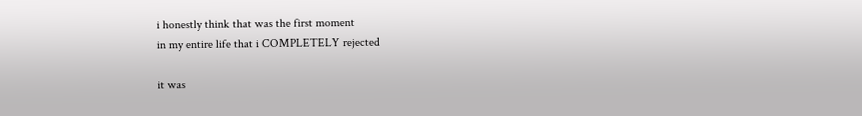i honestly think that was the first moment
in my entire life that i COMPLETELY rejected

it was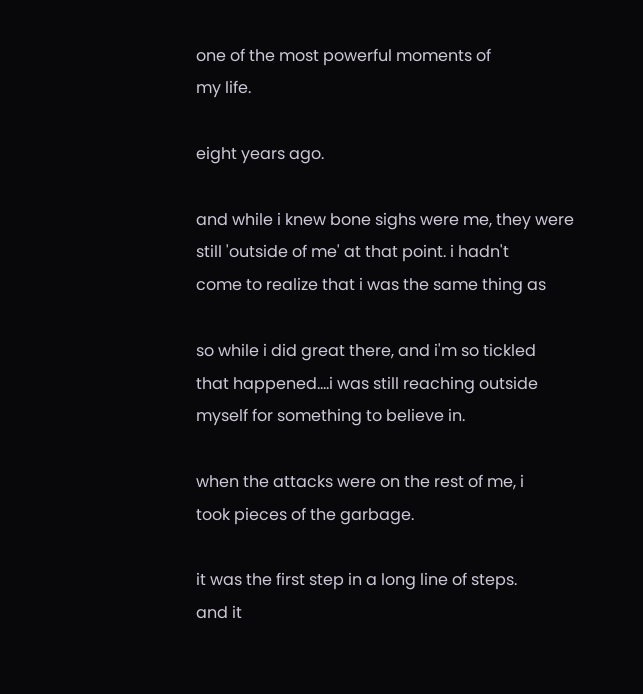one of the most powerful moments of
my life.

eight years ago.

and while i knew bone sighs were me, they were
still 'outside of me' at that point. i hadn't
come to realize that i was the same thing as

so while i did great there, and i'm so tickled
that happened....i was still reaching outside
myself for something to believe in.

when the attacks were on the rest of me, i
took pieces of the garbage.

it was the first step in a long line of steps.
and it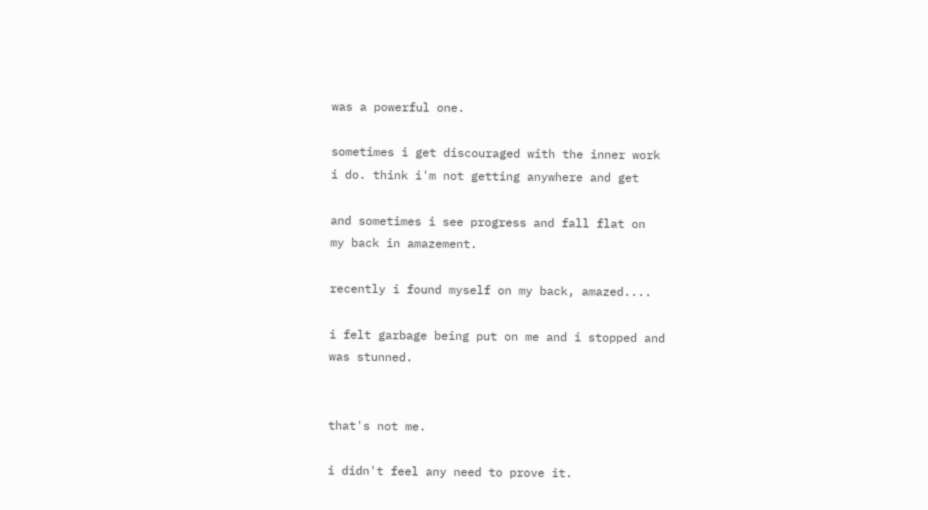was a powerful one.

sometimes i get discouraged with the inner work
i do. think i'm not getting anywhere and get

and sometimes i see progress and fall flat on
my back in amazement.

recently i found myself on my back, amazed....

i felt garbage being put on me and i stopped and
was stunned.


that's not me.

i didn't feel any need to prove it.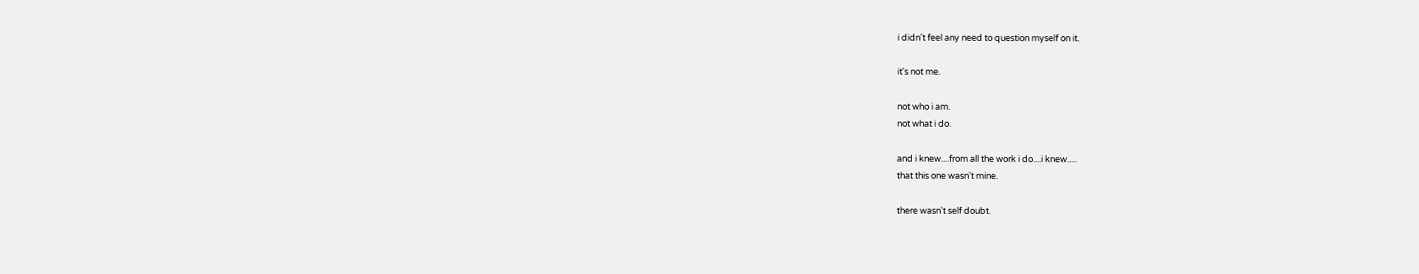i didn't feel any need to question myself on it.

it's not me.

not who i am.
not what i do.

and i knew....from all the work i do....i knew.....
that this one wasn't mine.

there wasn't self doubt.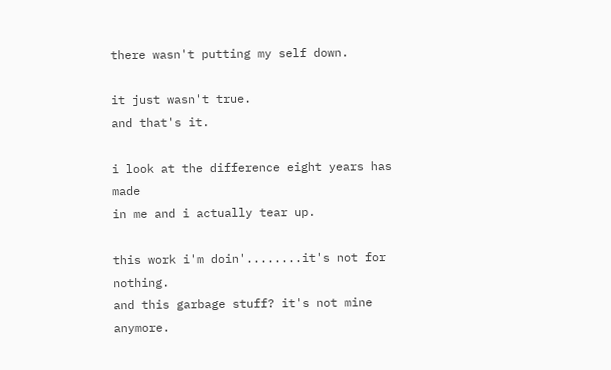there wasn't putting my self down.

it just wasn't true.
and that's it.

i look at the difference eight years has made
in me and i actually tear up.

this work i'm doin'........it's not for nothing.
and this garbage stuff? it's not mine anymore.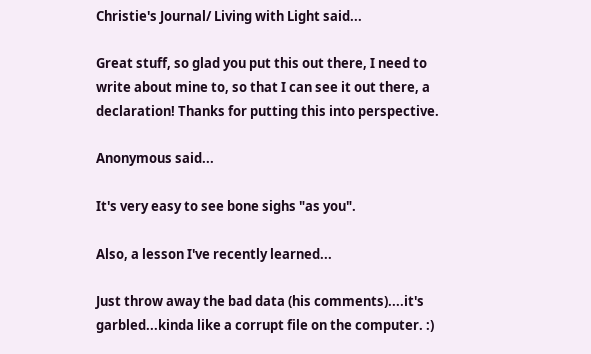Christie's Journal/ Living with Light said...

Great stuff, so glad you put this out there, I need to write about mine to, so that I can see it out there, a declaration! Thanks for putting this into perspective.

Anonymous said...

It's very easy to see bone sighs "as you".

Also, a lesson I've recently learned...

Just throw away the bad data (his comments)....it's garbled...kinda like a corrupt file on the computer. :)